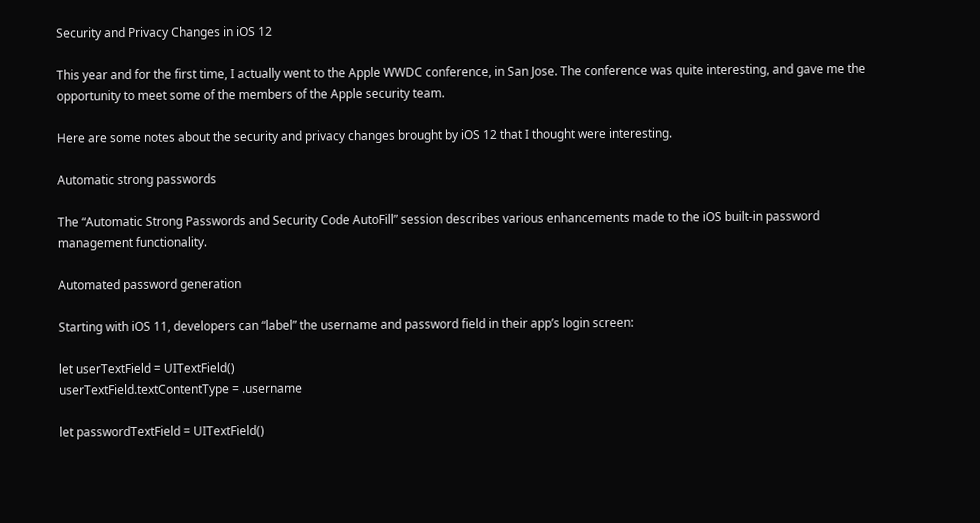Security and Privacy Changes in iOS 12

This year and for the first time, I actually went to the Apple WWDC conference, in San Jose. The conference was quite interesting, and gave me the opportunity to meet some of the members of the Apple security team.

Here are some notes about the security and privacy changes brought by iOS 12 that I thought were interesting.

Automatic strong passwords

The “Automatic Strong Passwords and Security Code AutoFill” session describes various enhancements made to the iOS built-in password management functionality.

Automated password generation

Starting with iOS 11, developers can “label” the username and password field in their app’s login screen:

let userTextField = UITextField()
userTextField.textContentType = .username

let passwordTextField = UITextField()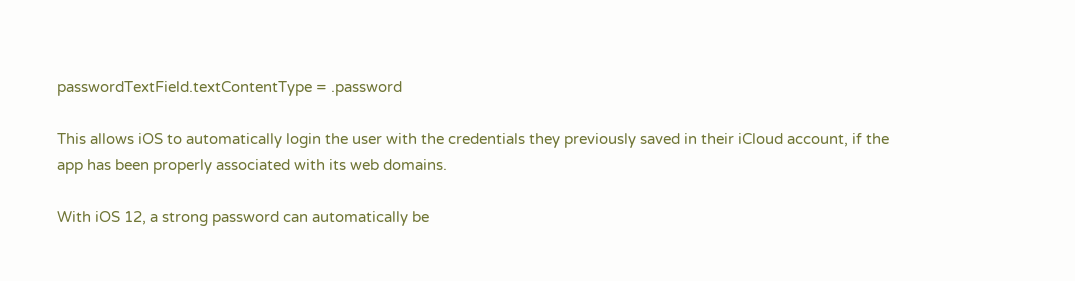passwordTextField.textContentType = .password

This allows iOS to automatically login the user with the credentials they previously saved in their iCloud account, if the app has been properly associated with its web domains.

With iOS 12, a strong password can automatically be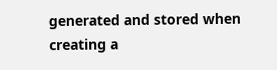generated and stored when creating a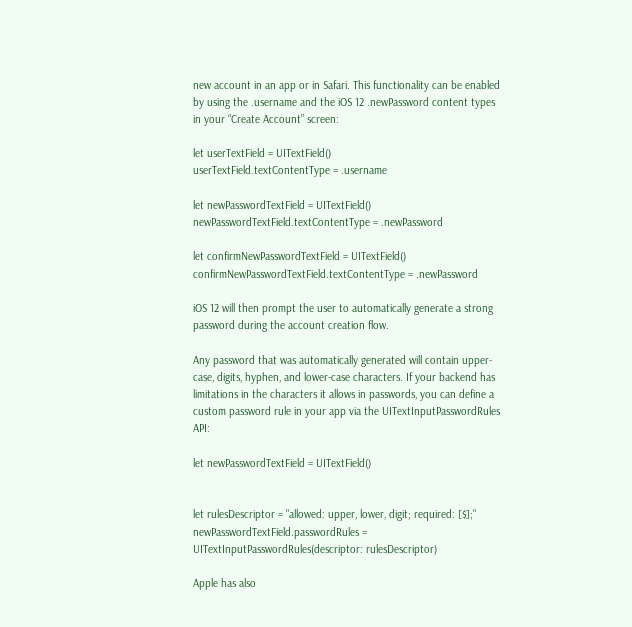new account in an app or in Safari. This functionality can be enabled by using the .username and the iOS 12 .newPassword content types in your “Create Account” screen:

let userTextField = UITextField()
userTextField.textContentType = .username

let newPasswordTextField = UITextField()
newPasswordTextField.textContentType = .newPassword

let confirmNewPasswordTextField = UITextField()
confirmNewPasswordTextField.textContentType = .newPassword

iOS 12 will then prompt the user to automatically generate a strong password during the account creation flow.

Any password that was automatically generated will contain upper-case, digits, hyphen, and lower-case characters. If your backend has limitations in the characters it allows in passwords, you can define a custom password rule in your app via the UITextInputPasswordRules API:

let newPasswordTextField = UITextField()


let rulesDescriptor = "allowed: upper, lower, digit; required: [$];"
newPasswordTextField.passwordRules = UITextInputPasswordRules(descriptor: rulesDescriptor)

Apple has also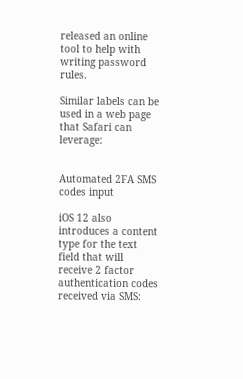released an online tool to help with writing password rules.

Similar labels can be used in a web page that Safari can leverage:


Automated 2FA SMS codes input

iOS 12 also introduces a content type for the text field that will receive 2 factor authentication codes received via SMS: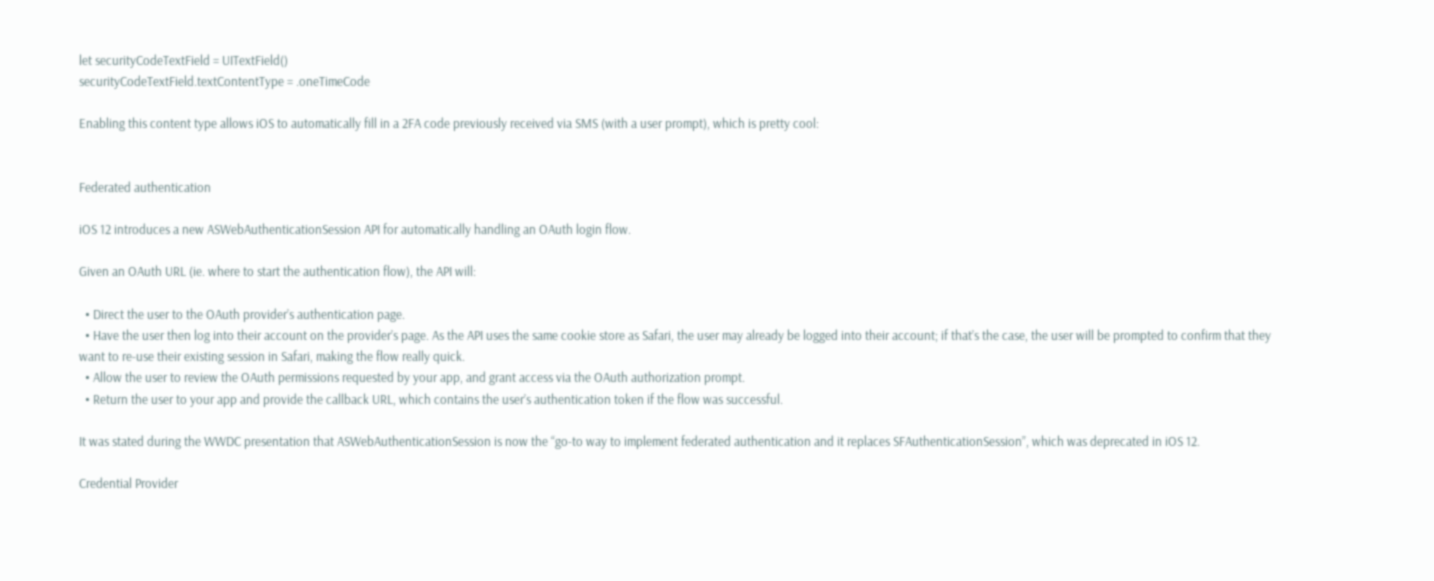let securityCodeTextField = UITextField()
securityCodeTextField.textContentType = .oneTimeCode

Enabling this content type allows iOS to automatically fill in a 2FA code previously received via SMS (with a user prompt), which is pretty cool:


Federated authentication

iOS 12 introduces a new ASWebAuthenticationSession API for automatically handling an OAuth login flow.

Given an OAuth URL (ie. where to start the authentication flow), the API will:

  • Direct the user to the OAuth provider’s authentication page.
  • Have the user then log into their account on the provider’s page. As the API uses the same cookie store as Safari, the user may already be logged into their account; if that’s the case, the user will be prompted to confirm that they want to re-use their existing session in Safari, making the flow really quick.
  • Allow the user to review the OAuth permissions requested by your app, and grant access via the OAuth authorization prompt.
  • Return the user to your app and provide the callback URL, which contains the user’s authentication token if the flow was successful.

It was stated during the WWDC presentation that ASWebAuthenticationSession is now the “go-to way to implement federated authentication and it replaces SFAuthenticationSession”, which was deprecated in iOS 12.

Credential Provider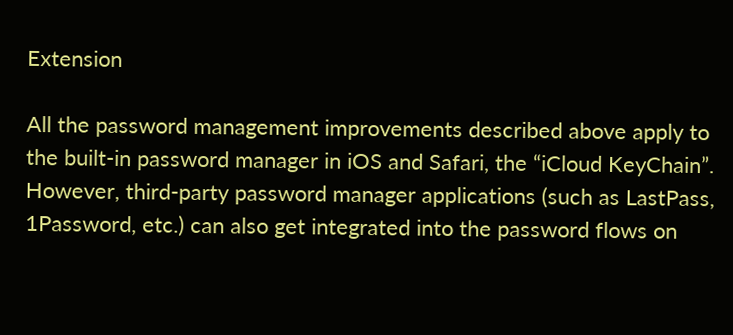Extension

All the password management improvements described above apply to the built-in password manager in iOS and Safari, the “iCloud KeyChain”. However, third-party password manager applications (such as LastPass, 1Password, etc.) can also get integrated into the password flows on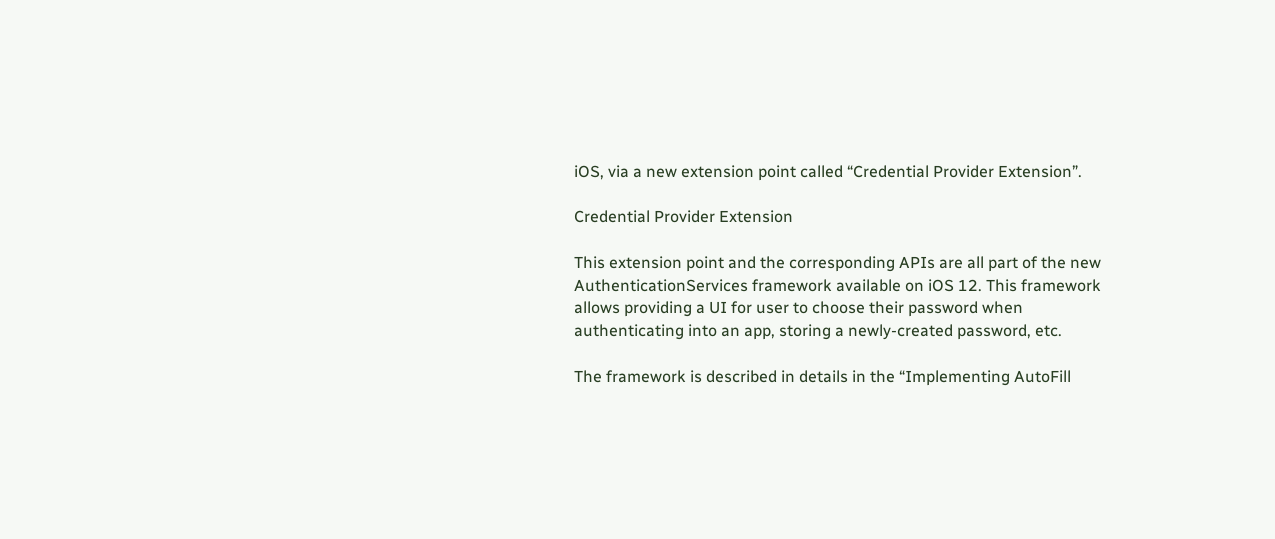iOS, via a new extension point called “Credential Provider Extension”.

Credential Provider Extension

This extension point and the corresponding APIs are all part of the new AuthenticationServices framework available on iOS 12. This framework allows providing a UI for user to choose their password when authenticating into an app, storing a newly-created password, etc.

The framework is described in details in the “Implementing AutoFill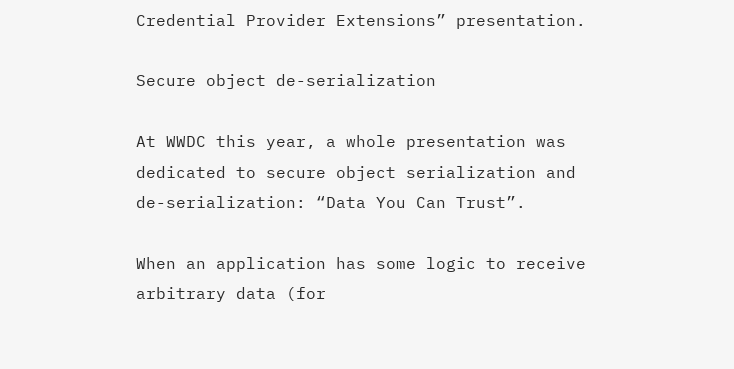Credential Provider Extensions” presentation.

Secure object de-serialization

At WWDC this year, a whole presentation was dedicated to secure object serialization and de-serialization: “Data You Can Trust”.

When an application has some logic to receive arbitrary data (for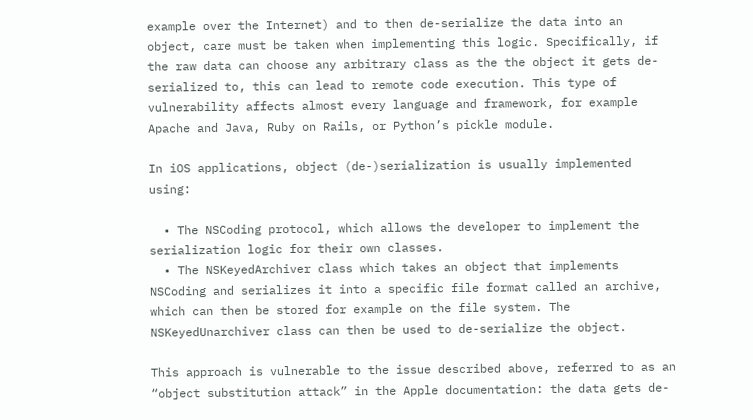example over the Internet) and to then de-serialize the data into an object, care must be taken when implementing this logic. Specifically, if the raw data can choose any arbitrary class as the the object it gets de-serialized to, this can lead to remote code execution. This type of vulnerability affects almost every language and framework, for example Apache and Java, Ruby on Rails, or Python’s pickle module.

In iOS applications, object (de-)serialization is usually implemented using:

  • The NSCoding protocol, which allows the developer to implement the serialization logic for their own classes.
  • The NSKeyedArchiver class which takes an object that implements NSCoding and serializes it into a specific file format called an archive, which can then be stored for example on the file system. The NSKeyedUnarchiver class can then be used to de-serialize the object.

This approach is vulnerable to the issue described above, referred to as an “object substitution attack” in the Apple documentation: the data gets de-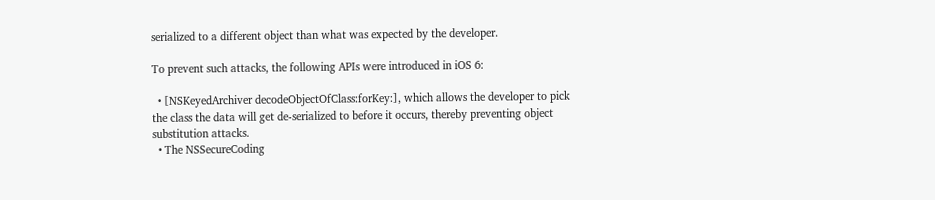serialized to a different object than what was expected by the developer.

To prevent such attacks, the following APIs were introduced in iOS 6:

  • [NSKeyedArchiver decodeObjectOfClass:forKey:], which allows the developer to pick the class the data will get de-serialized to before it occurs, thereby preventing object substitution attacks.
  • The NSSecureCoding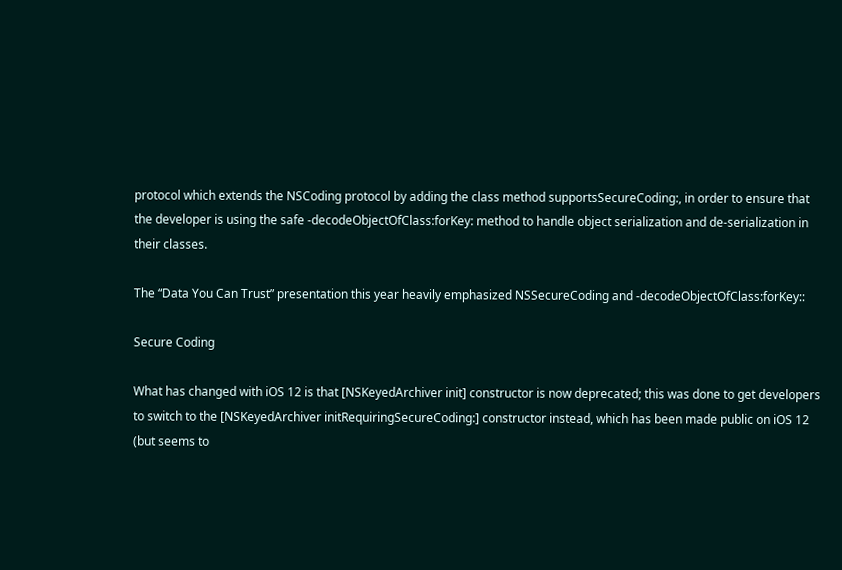protocol which extends the NSCoding protocol by adding the class method supportsSecureCoding:, in order to ensure that the developer is using the safe -decodeObjectOfClass:forKey: method to handle object serialization and de-serialization in their classes.

The “Data You Can Trust” presentation this year heavily emphasized NSSecureCoding and -decodeObjectOfClass:forKey::

Secure Coding

What has changed with iOS 12 is that [NSKeyedArchiver init] constructor is now deprecated; this was done to get developers to switch to the [NSKeyedArchiver initRequiringSecureCoding:] constructor instead, which has been made public on iOS 12 (but seems to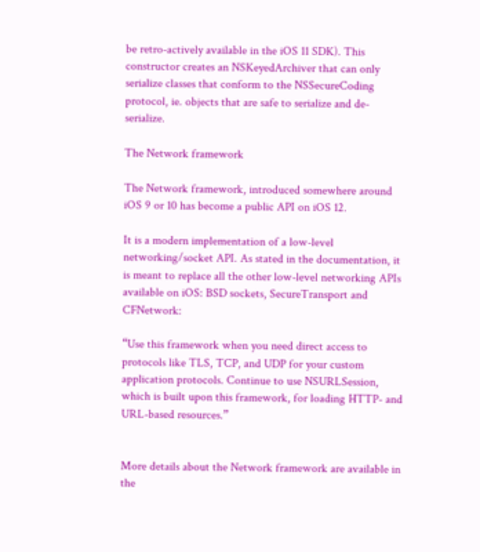be retro-actively available in the iOS 11 SDK). This constructor creates an NSKeyedArchiver that can only serialize classes that conform to the NSSecureCoding protocol, ie. objects that are safe to serialize and de-serialize.

The Network framework

The Network framework, introduced somewhere around iOS 9 or 10 has become a public API on iOS 12.

It is a modern implementation of a low-level networking/socket API. As stated in the documentation, it is meant to replace all the other low-level networking APIs available on iOS: BSD sockets, SecureTransport and CFNetwork:

“Use this framework when you need direct access to protocols like TLS, TCP, and UDP for your custom application protocols. Continue to use NSURLSession, which is built upon this framework, for loading HTTP- and URL-based resources.”


More details about the Network framework are available in the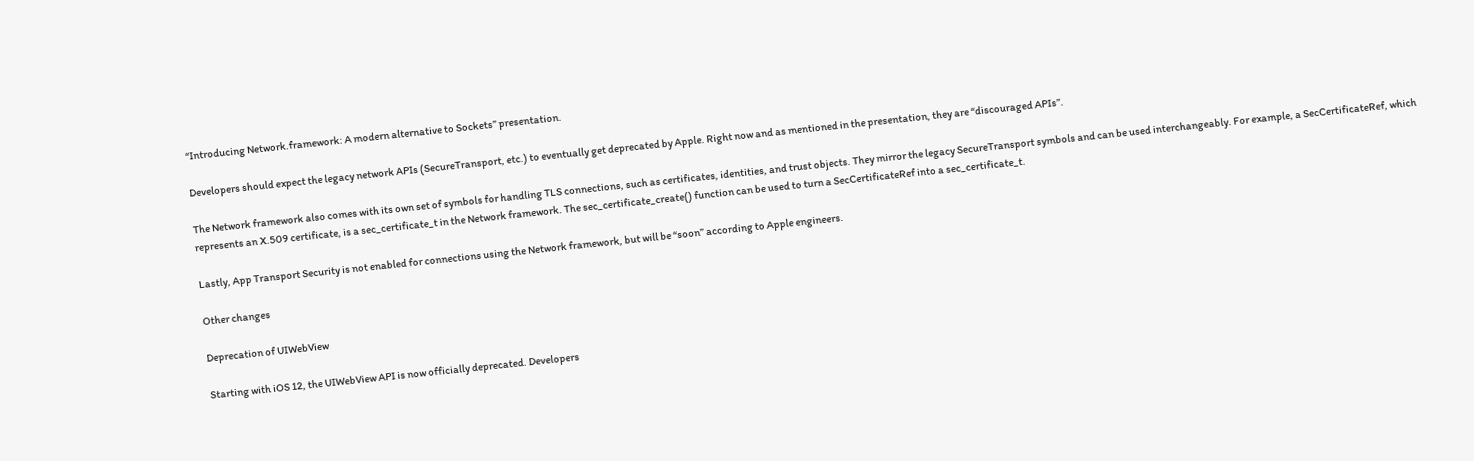“Introducing Network.framework: A modern alternative to Sockets” presentation.

Developers should expect the legacy network APIs (SecureTransport, etc.) to eventually get deprecated by Apple. Right now and as mentioned in the presentation, they are “discouraged APIs”.

The Network framework also comes with its own set of symbols for handling TLS connections, such as certificates, identities, and trust objects. They mirror the legacy SecureTransport symbols and can be used interchangeably. For example, a SecCertificateRef, which represents an X.509 certificate, is a sec_certificate_t in the Network framework. The sec_certificate_create() function can be used to turn a SecCertificateRef into a sec_certificate_t.

Lastly, App Transport Security is not enabled for connections using the Network framework, but will be “soon” according to Apple engineers.

Other changes

Deprecation of UIWebView

Starting with iOS 12, the UIWebView API is now officially deprecated. Developers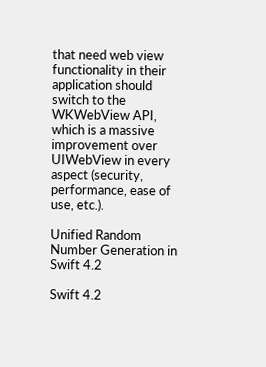that need web view functionality in their application should switch to the WKWebView API, which is a massive improvement over UIWebView in every aspect (security, performance, ease of use, etc.).

Unified Random Number Generation in Swift 4.2

Swift 4.2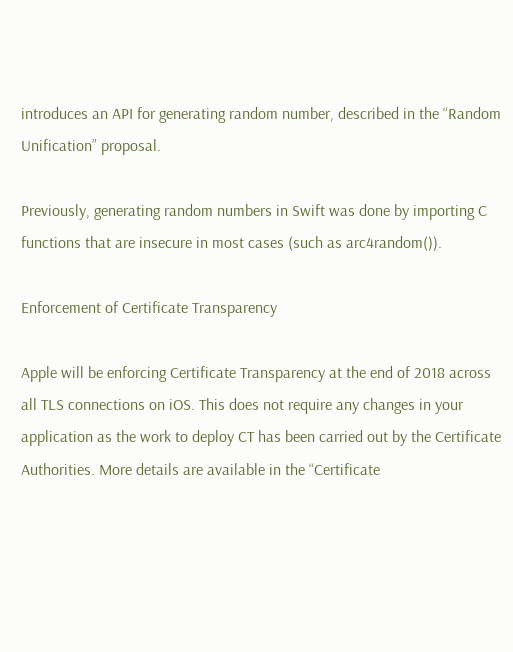introduces an API for generating random number, described in the “Random Unification” proposal.

Previously, generating random numbers in Swift was done by importing C functions that are insecure in most cases (such as arc4random()).

Enforcement of Certificate Transparency

Apple will be enforcing Certificate Transparency at the end of 2018 across all TLS connections on iOS. This does not require any changes in your application as the work to deploy CT has been carried out by the Certificate Authorities. More details are available in the “Certificate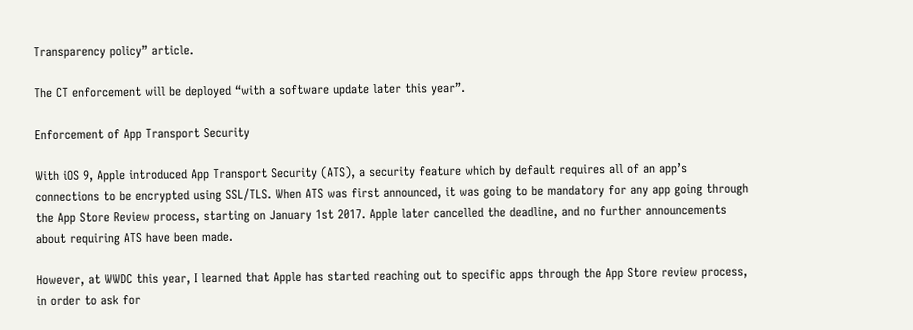Transparency policy” article.

The CT enforcement will be deployed “with a software update later this year”.

Enforcement of App Transport Security

With iOS 9, Apple introduced App Transport Security (ATS), a security feature which by default requires all of an app’s connections to be encrypted using SSL/TLS. When ATS was first announced, it was going to be mandatory for any app going through the App Store Review process, starting on January 1st 2017. Apple later cancelled the deadline, and no further announcements about requiring ATS have been made.

However, at WWDC this year, I learned that Apple has started reaching out to specific apps through the App Store review process, in order to ask for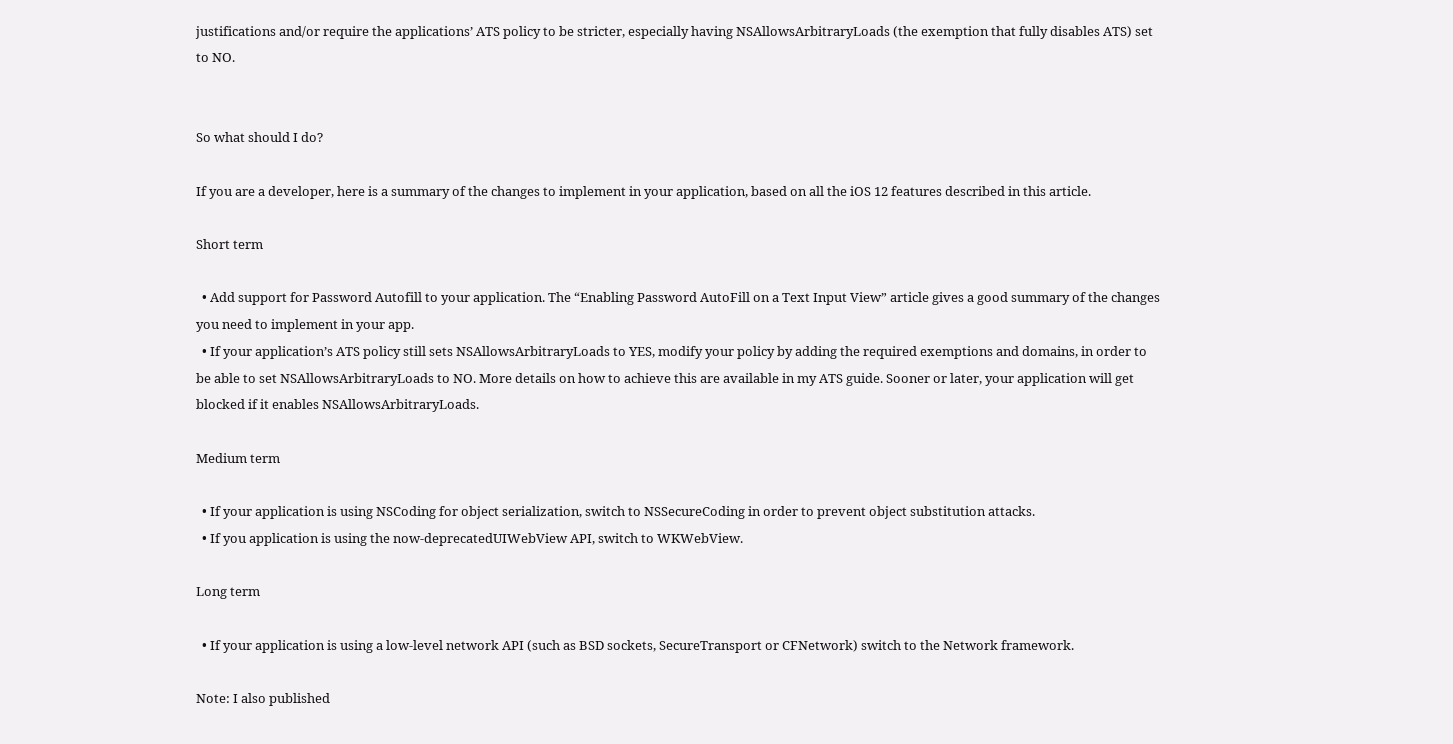justifications and/or require the applications’ ATS policy to be stricter, especially having NSAllowsArbitraryLoads (the exemption that fully disables ATS) set to NO.


So what should I do?

If you are a developer, here is a summary of the changes to implement in your application, based on all the iOS 12 features described in this article.

Short term

  • Add support for Password Autofill to your application. The “Enabling Password AutoFill on a Text Input View” article gives a good summary of the changes you need to implement in your app.
  • If your application’s ATS policy still sets NSAllowsArbitraryLoads to YES, modify your policy by adding the required exemptions and domains, in order to be able to set NSAllowsArbitraryLoads to NO. More details on how to achieve this are available in my ATS guide. Sooner or later, your application will get blocked if it enables NSAllowsArbitraryLoads.

Medium term

  • If your application is using NSCoding for object serialization, switch to NSSecureCoding in order to prevent object substitution attacks.
  • If you application is using the now-deprecatedUIWebView API, switch to WKWebView.

Long term

  • If your application is using a low-level network API (such as BSD sockets, SecureTransport or CFNetwork) switch to the Network framework.

Note: I also published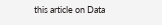this article on Data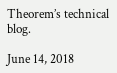Theorem’s technical blog.

June 14, 2018